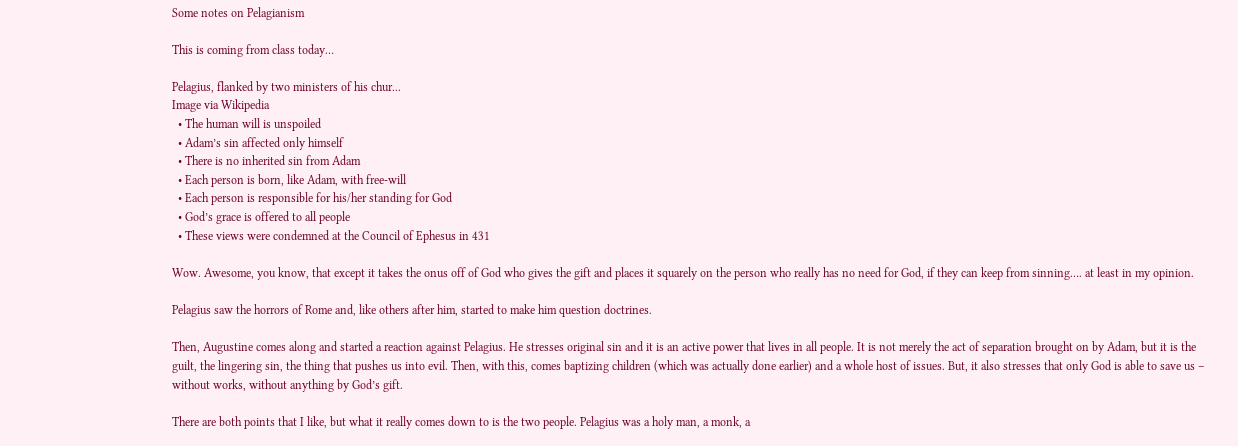Some notes on Pelagianism

This is coming from class today…

Pelagius, flanked by two ministers of his chur...
Image via Wikipedia
  • The human will is unspoiled
  • Adam’s sin affected only himself
  • There is no inherited sin from Adam
  • Each person is born, like Adam, with free-will
  • Each person is responsible for his/her standing for God
  • God’s grace is offered to all people
  • These views were condemned at the Council of Ephesus in 431

Wow. Awesome, you know, that except it takes the onus off of God who gives the gift and places it squarely on the person who really has no need for God, if they can keep from sinning…. at least in my opinion.

Pelagius saw the horrors of Rome and, like others after him, started to make him question doctrines.

Then, Augustine comes along and started a reaction against Pelagius. He stresses original sin and it is an active power that lives in all people. It is not merely the act of separation brought on by Adam, but it is the guilt, the lingering sin, the thing that pushes us into evil. Then, with this, comes baptizing children (which was actually done earlier) and a whole host of issues. But, it also stresses that only God is able to save us – without works, without anything by God’s gift.

There are both points that I like, but what it really comes down to is the two people. Pelagius was a holy man, a monk, a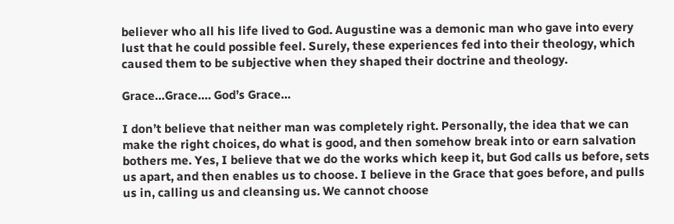believer who all his life lived to God. Augustine was a demonic man who gave into every lust that he could possible feel. Surely, these experiences fed into their theology, which caused them to be subjective when they shaped their doctrine and theology.

Grace…Grace…. God’s Grace…

I don’t believe that neither man was completely right. Personally, the idea that we can make the right choices, do what is good, and then somehow break into or earn salvation bothers me. Yes, I believe that we do the works which keep it, but God calls us before, sets us apart, and then enables us to choose. I believe in the Grace that goes before, and pulls us in, calling us and cleansing us. We cannot choose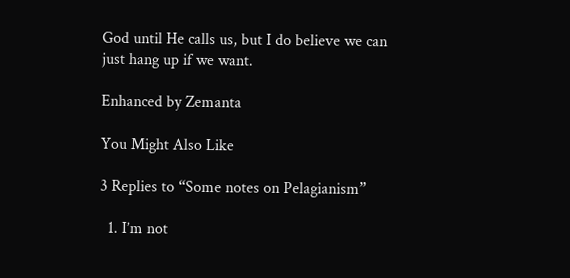God until He calls us, but I do believe we can just hang up if we want.

Enhanced by Zemanta

You Might Also Like

3 Replies to “Some notes on Pelagianism”

  1. I’m not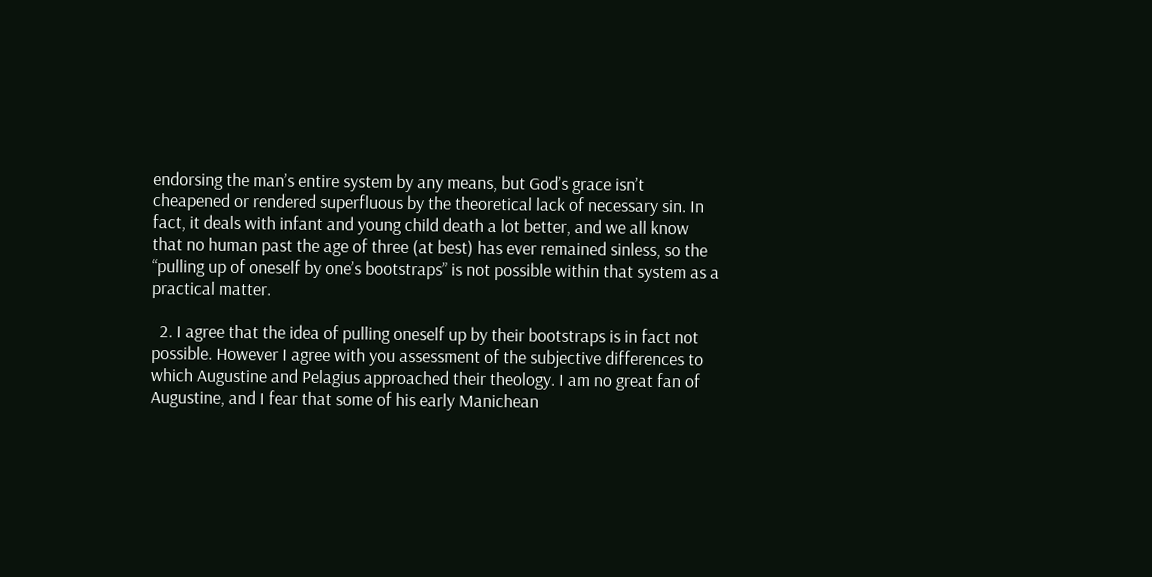endorsing the man’s entire system by any means, but God’s grace isn’t cheapened or rendered superfluous by the theoretical lack of necessary sin. In fact, it deals with infant and young child death a lot better, and we all know that no human past the age of three (at best) has ever remained sinless, so the “pulling up of oneself by one’s bootstraps” is not possible within that system as a practical matter.

  2. I agree that the idea of pulling oneself up by their bootstraps is in fact not possible. However I agree with you assessment of the subjective differences to which Augustine and Pelagius approached their theology. I am no great fan of Augustine, and I fear that some of his early Manichean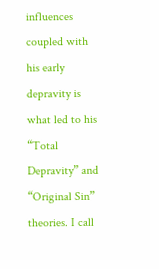influences coupled with his early depravity is what led to his “Total Depravity” and “Original Sin” theories. I call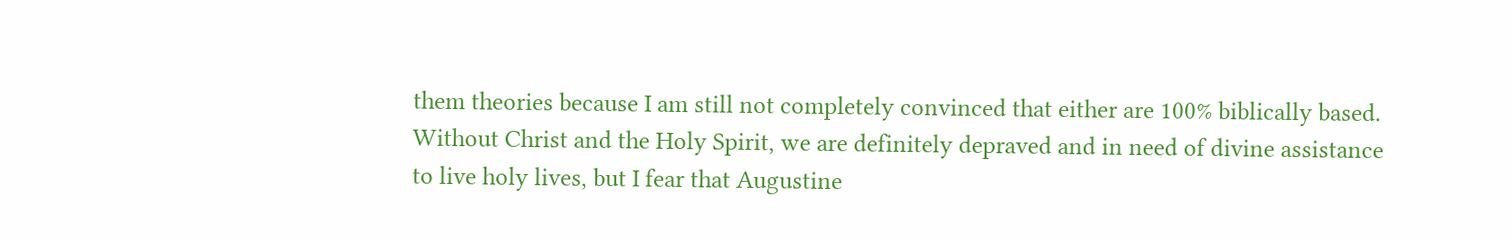them theories because I am still not completely convinced that either are 100% biblically based. Without Christ and the Holy Spirit, we are definitely depraved and in need of divine assistance to live holy lives, but I fear that Augustine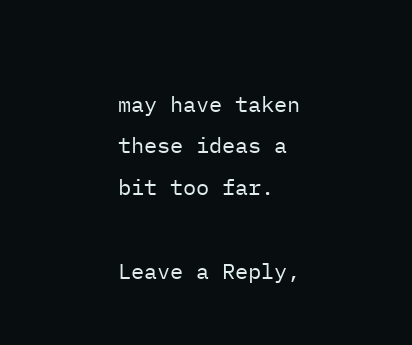may have taken these ideas a bit too far.

Leave a Reply,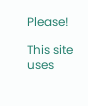Please!

This site uses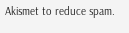Akismet to reduce spam.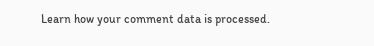Learn how your comment data is processed.